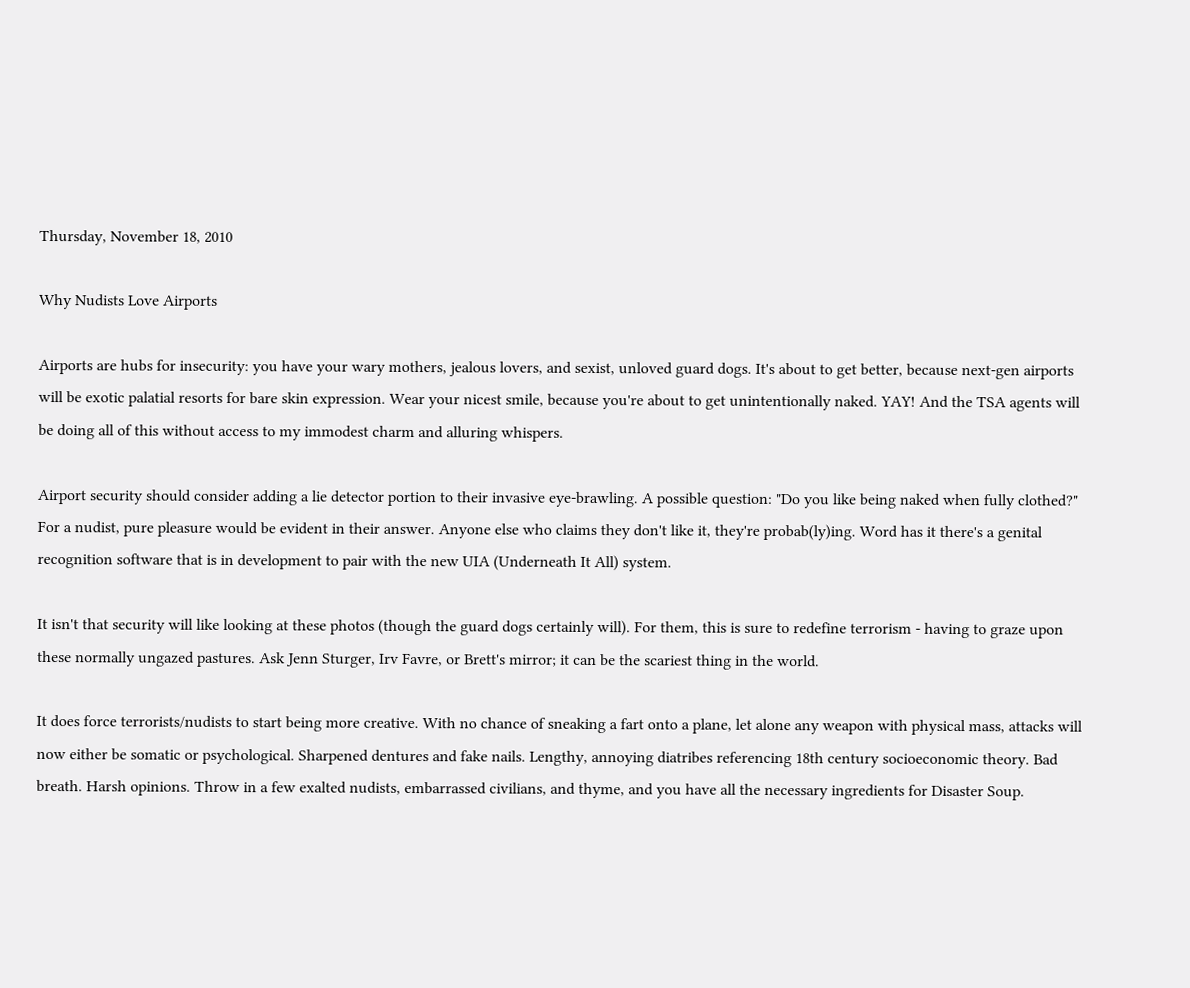Thursday, November 18, 2010

Why Nudists Love Airports

Airports are hubs for insecurity: you have your wary mothers, jealous lovers, and sexist, unloved guard dogs. It's about to get better, because next-gen airports will be exotic palatial resorts for bare skin expression. Wear your nicest smile, because you're about to get unintentionally naked. YAY! And the TSA agents will be doing all of this without access to my immodest charm and alluring whispers.

Airport security should consider adding a lie detector portion to their invasive eye-brawling. A possible question: "Do you like being naked when fully clothed?" For a nudist, pure pleasure would be evident in their answer. Anyone else who claims they don't like it, they're probab(ly)ing. Word has it there's a genital recognition software that is in development to pair with the new UIA (Underneath It All) system.

It isn't that security will like looking at these photos (though the guard dogs certainly will). For them, this is sure to redefine terrorism - having to graze upon these normally ungazed pastures. Ask Jenn Sturger, Irv Favre, or Brett's mirror; it can be the scariest thing in the world.

It does force terrorists/nudists to start being more creative. With no chance of sneaking a fart onto a plane, let alone any weapon with physical mass, attacks will now either be somatic or psychological. Sharpened dentures and fake nails. Lengthy, annoying diatribes referencing 18th century socioeconomic theory. Bad breath. Harsh opinions. Throw in a few exalted nudists, embarrassed civilians, and thyme, and you have all the necessary ingredients for Disaster Soup.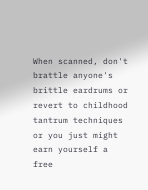When scanned, don't brattle anyone's brittle eardrums or revert to childhood tantrum techniques or you just might earn yourself a free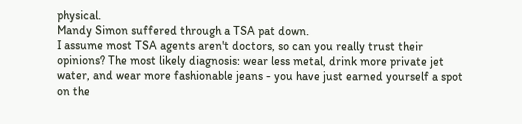physical.
Mandy Simon suffered through a TSA pat down.
I assume most TSA agents aren't doctors, so can you really trust their opinions? The most likely diagnosis: wear less metal, drink more private jet water, and wear more fashionable jeans - you have just earned yourself a spot on the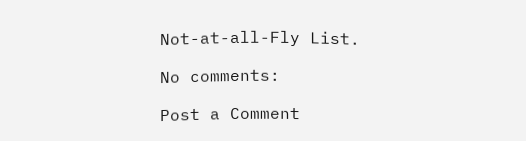Not-at-all-Fly List.

No comments:

Post a Comment